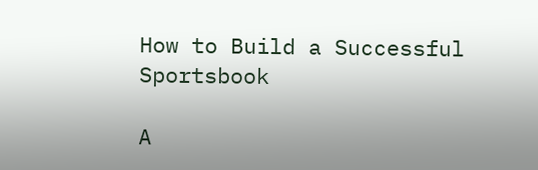How to Build a Successful Sportsbook

A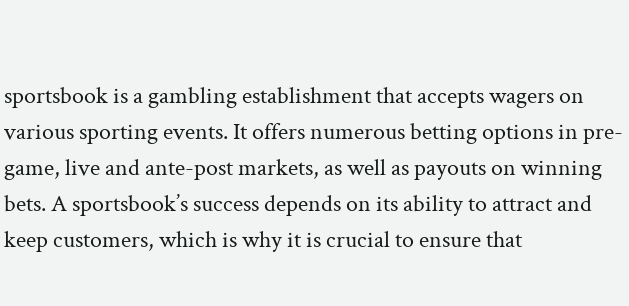sportsbook is a gambling establishment that accepts wagers on various sporting events. It offers numerous betting options in pre-game, live and ante-post markets, as well as payouts on winning bets. A sportsbook’s success depends on its ability to attract and keep customers, which is why it is crucial to ensure that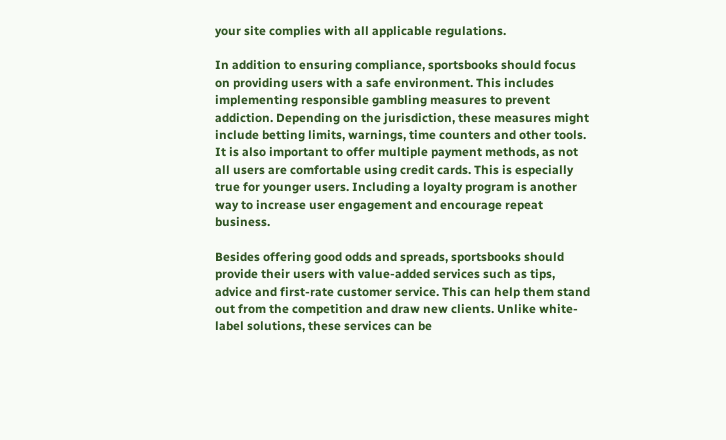your site complies with all applicable regulations.

In addition to ensuring compliance, sportsbooks should focus on providing users with a safe environment. This includes implementing responsible gambling measures to prevent addiction. Depending on the jurisdiction, these measures might include betting limits, warnings, time counters and other tools. It is also important to offer multiple payment methods, as not all users are comfortable using credit cards. This is especially true for younger users. Including a loyalty program is another way to increase user engagement and encourage repeat business.

Besides offering good odds and spreads, sportsbooks should provide their users with value-added services such as tips, advice and first-rate customer service. This can help them stand out from the competition and draw new clients. Unlike white-label solutions, these services can be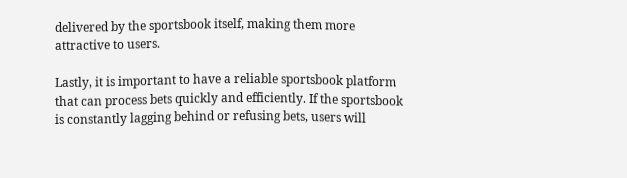delivered by the sportsbook itself, making them more attractive to users.

Lastly, it is important to have a reliable sportsbook platform that can process bets quickly and efficiently. If the sportsbook is constantly lagging behind or refusing bets, users will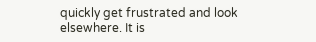quickly get frustrated and look elsewhere. It is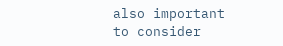also important to consider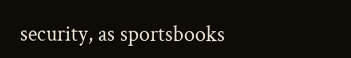security, as sportsbooks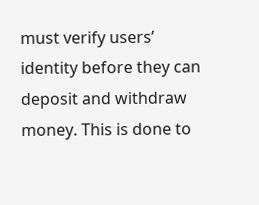must verify users’ identity before they can deposit and withdraw money. This is done to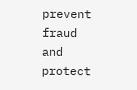prevent fraud and protect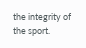the integrity of the sport.